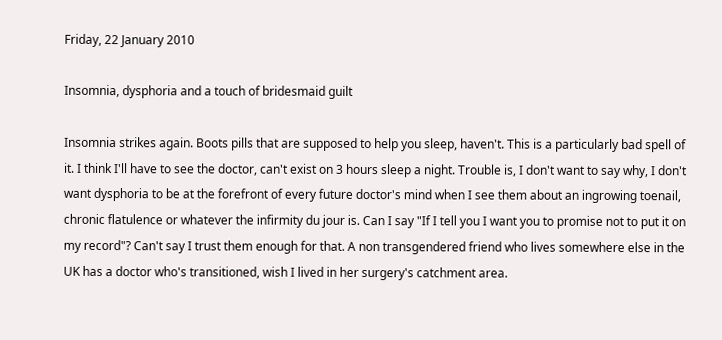Friday, 22 January 2010

Insomnia, dysphoria and a touch of bridesmaid guilt

Insomnia strikes again. Boots pills that are supposed to help you sleep, haven't. This is a particularly bad spell of it. I think I'll have to see the doctor, can't exist on 3 hours sleep a night. Trouble is, I don't want to say why, I don't want dysphoria to be at the forefront of every future doctor's mind when I see them about an ingrowing toenail, chronic flatulence or whatever the infirmity du jour is. Can I say "If I tell you I want you to promise not to put it on my record"? Can't say I trust them enough for that. A non transgendered friend who lives somewhere else in the UK has a doctor who's transitioned, wish I lived in her surgery's catchment area.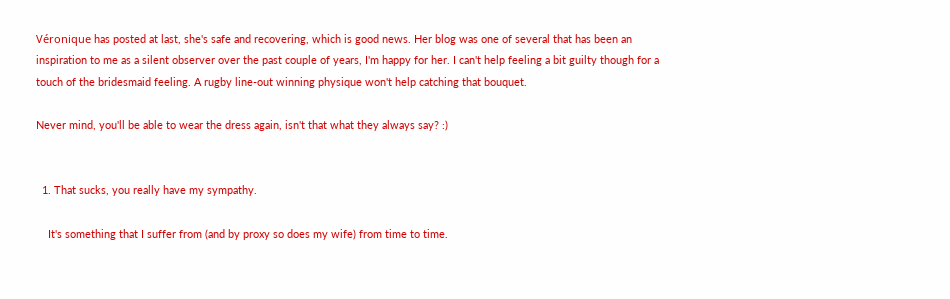Véronique has posted at last, she's safe and recovering, which is good news. Her blog was one of several that has been an inspiration to me as a silent observer over the past couple of years, I'm happy for her. I can't help feeling a bit guilty though for a touch of the bridesmaid feeling. A rugby line-out winning physique won't help catching that bouquet.

Never mind, you'll be able to wear the dress again, isn't that what they always say? :)


  1. That sucks, you really have my sympathy.

    It's something that I suffer from (and by proxy so does my wife) from time to time.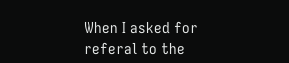When I asked for referal to the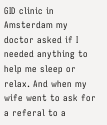GID clinic in Amsterdam my doctor asked if I needed anything to help me sleep or relax. And when my wife went to ask for a referal to a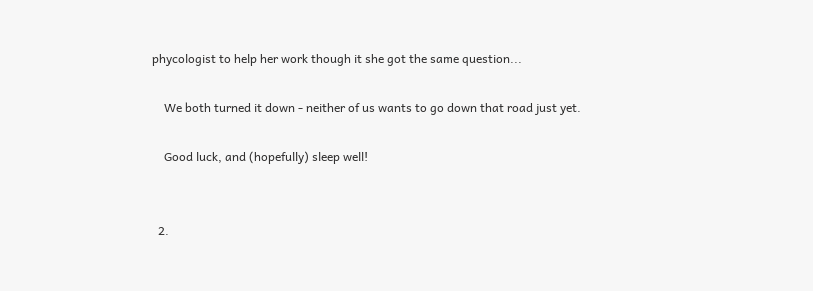phycologist to help her work though it she got the same question...

    We both turned it down - neither of us wants to go down that road just yet.

    Good luck, and (hopefully) sleep well!


  2.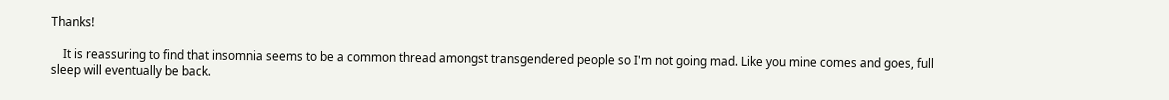Thanks!

    It is reassuring to find that insomnia seems to be a common thread amongst transgendered people so I'm not going mad. Like you mine comes and goes, full sleep will eventually be back.